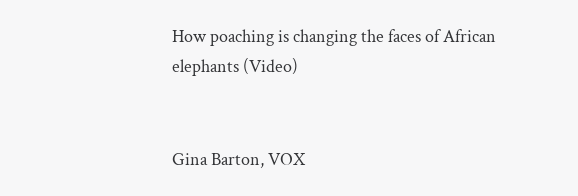How poaching is changing the faces of African elephants (Video)


Gina Barton, VOX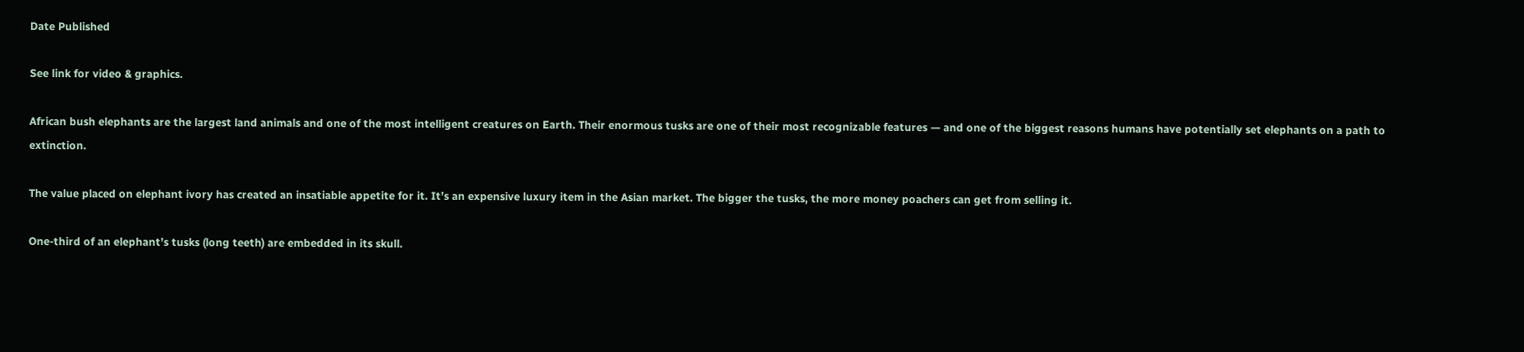Date Published

See link for video & graphics.

African bush elephants are the largest land animals and one of the most intelligent creatures on Earth. Their enormous tusks are one of their most recognizable features — and one of the biggest reasons humans have potentially set elephants on a path to extinction.

The value placed on elephant ivory has created an insatiable appetite for it. It’s an expensive luxury item in the Asian market. The bigger the tusks, the more money poachers can get from selling it.

One-third of an elephant’s tusks (long teeth) are embedded in its skull.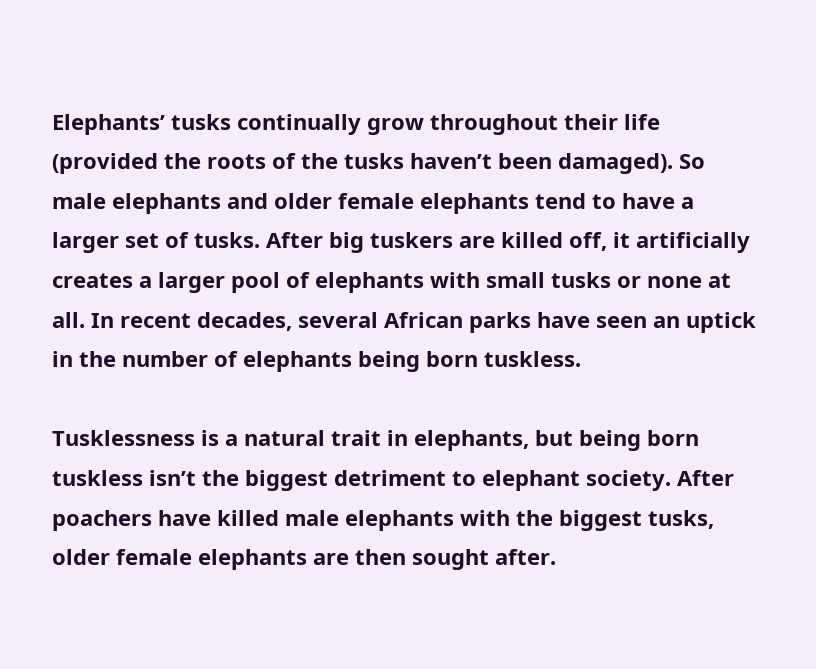Elephants’ tusks continually grow throughout their life (provided the roots of the tusks haven’t been damaged). So male elephants and older female elephants tend to have a larger set of tusks. After big tuskers are killed off, it artificially creates a larger pool of elephants with small tusks or none at all. In recent decades, several African parks have seen an uptick in the number of elephants being born tuskless.

Tusklessness is a natural trait in elephants, but being born tuskless isn’t the biggest detriment to elephant society. After poachers have killed male elephants with the biggest tusks, older female elephants are then sought after.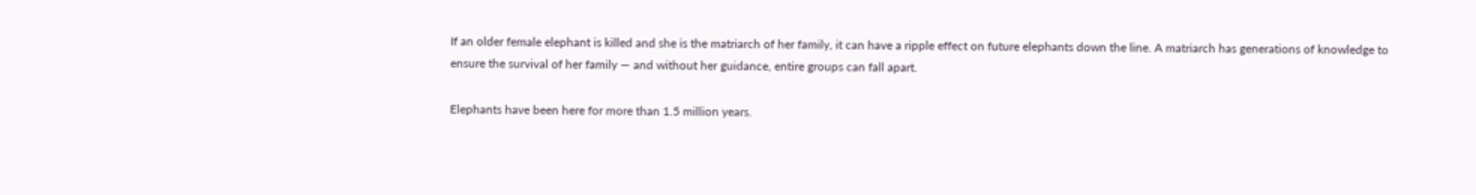If an older female elephant is killed and she is the matriarch of her family, it can have a ripple effect on future elephants down the line. A matriarch has generations of knowledge to ensure the survival of her family — and without her guidance, entire groups can fall apart.

Elephants have been here for more than 1.5 million years.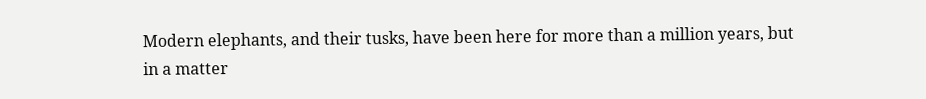Modern elephants, and their tusks, have been here for more than a million years, but in a matter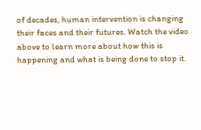of decades, human intervention is changing their faces and their futures. Watch the video above to learn more about how this is happening and what is being done to stop it.